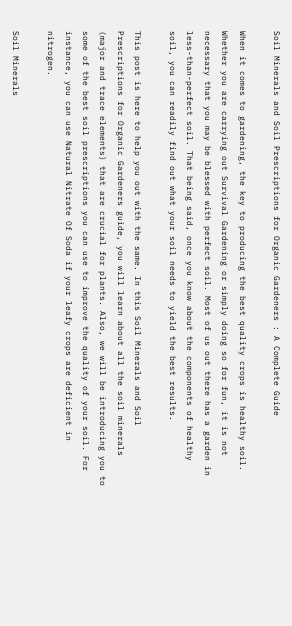Soil Minerals and Soil Prescriptions for Organic Gardeners : A Complete Guide

When it comes to gardening, the key to producing the best quality crops is healthy soil. Whether you are carrying out Survival Gardening or simply doing so for fun, it is not necessary that you may be blessed with perfect soil. Most of us out there has a garden in less-than-perfect soil. That being said, once you know about the components of healthy soil, you can readily find out what your soil needs to yield the best results.

This post is here to help you out with the same. In this Soil Minerals and Soil Prescriptions for Organic Gardeners guide, you will learn about all the soil minerals (major and trace elements) that are crucial for plants. Also, we will be introducing you to some of the best soil prescriptions you can use to improve the quality of your soil. For instance, you can use Natural Nitrate Of Soda if your leafy crops are deficient in nitrogen.

Soil Minerals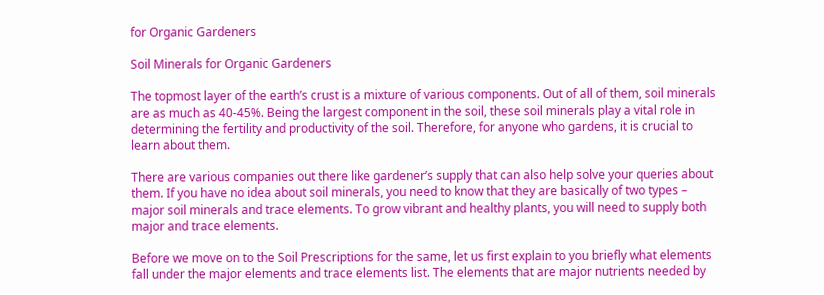for Organic Gardeners

Soil Minerals for Organic Gardeners

The topmost layer of the earth’s crust is a mixture of various components. Out of all of them, soil minerals are as much as 40-45%. Being the largest component in the soil, these soil minerals play a vital role in determining the fertility and productivity of the soil. Therefore, for anyone who gardens, it is crucial to learn about them.

There are various companies out there like gardener’s supply that can also help solve your queries about them. If you have no idea about soil minerals, you need to know that they are basically of two types – major soil minerals and trace elements. To grow vibrant and healthy plants, you will need to supply both major and trace elements.

Before we move on to the Soil Prescriptions for the same, let us first explain to you briefly what elements fall under the major elements and trace elements list. The elements that are major nutrients needed by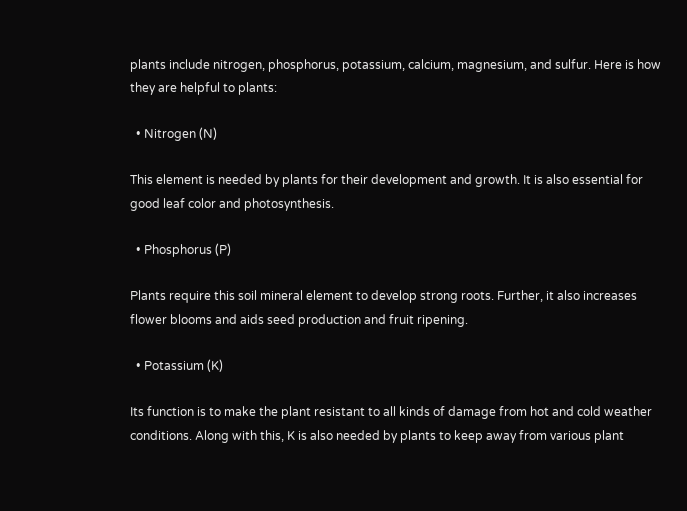plants include nitrogen, phosphorus, potassium, calcium, magnesium, and sulfur. Here is how they are helpful to plants:

  • Nitrogen (N)

This element is needed by plants for their development and growth. It is also essential for good leaf color and photosynthesis.

  • Phosphorus (P)

Plants require this soil mineral element to develop strong roots. Further, it also increases flower blooms and aids seed production and fruit ripening.

  • Potassium (K)

Its function is to make the plant resistant to all kinds of damage from hot and cold weather conditions. Along with this, K is also needed by plants to keep away from various plant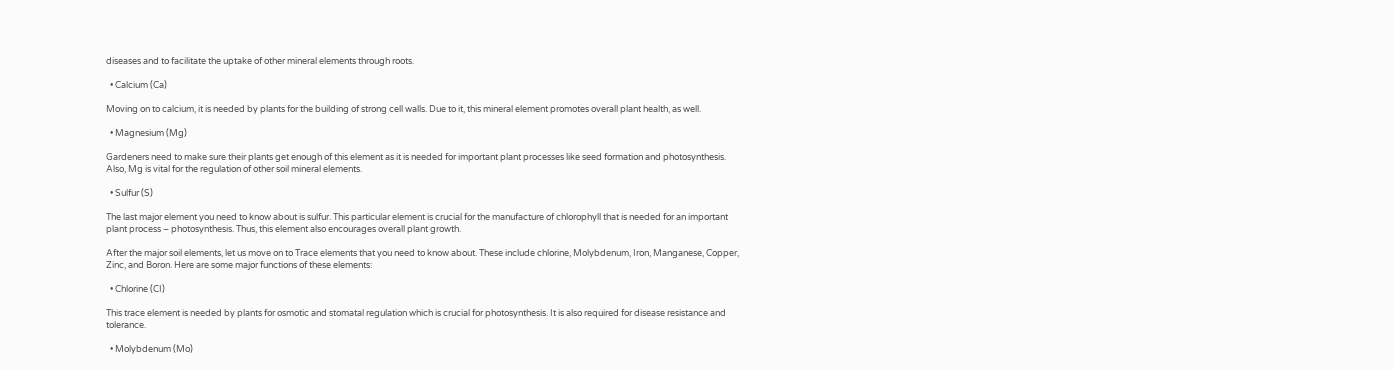diseases and to facilitate the uptake of other mineral elements through roots.

  • Calcium (Ca)

Moving on to calcium, it is needed by plants for the building of strong cell walls. Due to it, this mineral element promotes overall plant health, as well.

  • Magnesium (Mg)

Gardeners need to make sure their plants get enough of this element as it is needed for important plant processes like seed formation and photosynthesis. Also, Mg is vital for the regulation of other soil mineral elements.

  • Sulfur (S)

The last major element you need to know about is sulfur. This particular element is crucial for the manufacture of chlorophyll that is needed for an important plant process – photosynthesis. Thus, this element also encourages overall plant growth.

After the major soil elements, let us move on to Trace elements that you need to know about. These include chlorine, Molybdenum, Iron, Manganese, Copper, Zinc, and Boron. Here are some major functions of these elements:

  • Chlorine (CI)

This trace element is needed by plants for osmotic and stomatal regulation which is crucial for photosynthesis. It is also required for disease resistance and tolerance.

  • Molybdenum (Mo)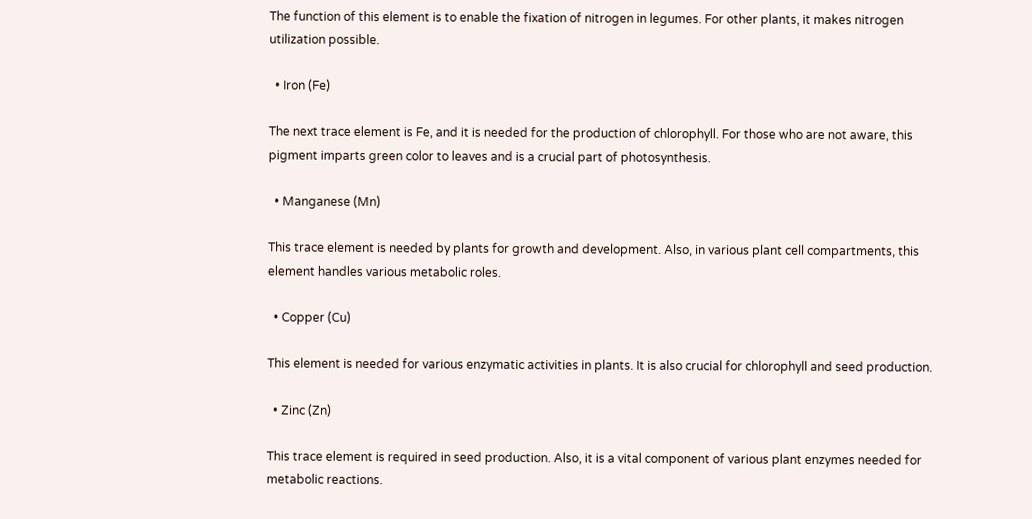The function of this element is to enable the fixation of nitrogen in legumes. For other plants, it makes nitrogen utilization possible.

  • Iron (Fe)

The next trace element is Fe, and it is needed for the production of chlorophyll. For those who are not aware, this pigment imparts green color to leaves and is a crucial part of photosynthesis.

  • Manganese (Mn)

This trace element is needed by plants for growth and development. Also, in various plant cell compartments, this element handles various metabolic roles.

  • Copper (Cu)

This element is needed for various enzymatic activities in plants. It is also crucial for chlorophyll and seed production.

  • Zinc (Zn)

This trace element is required in seed production. Also, it is a vital component of various plant enzymes needed for metabolic reactions.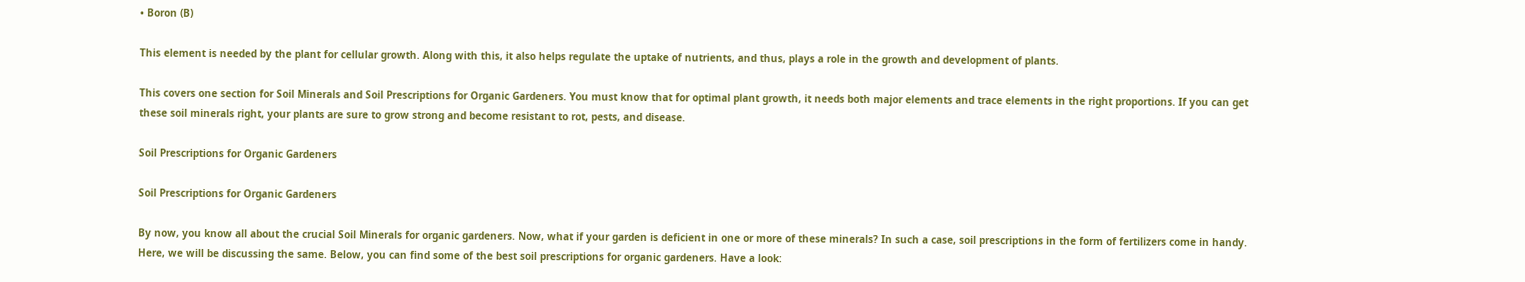• Boron (B)

This element is needed by the plant for cellular growth. Along with this, it also helps regulate the uptake of nutrients, and thus, plays a role in the growth and development of plants.

This covers one section for Soil Minerals and Soil Prescriptions for Organic Gardeners. You must know that for optimal plant growth, it needs both major elements and trace elements in the right proportions. If you can get these soil minerals right, your plants are sure to grow strong and become resistant to rot, pests, and disease.

Soil Prescriptions for Organic Gardeners

Soil Prescriptions for Organic Gardeners

By now, you know all about the crucial Soil Minerals for organic gardeners. Now, what if your garden is deficient in one or more of these minerals? In such a case, soil prescriptions in the form of fertilizers come in handy. Here, we will be discussing the same. Below, you can find some of the best soil prescriptions for organic gardeners. Have a look: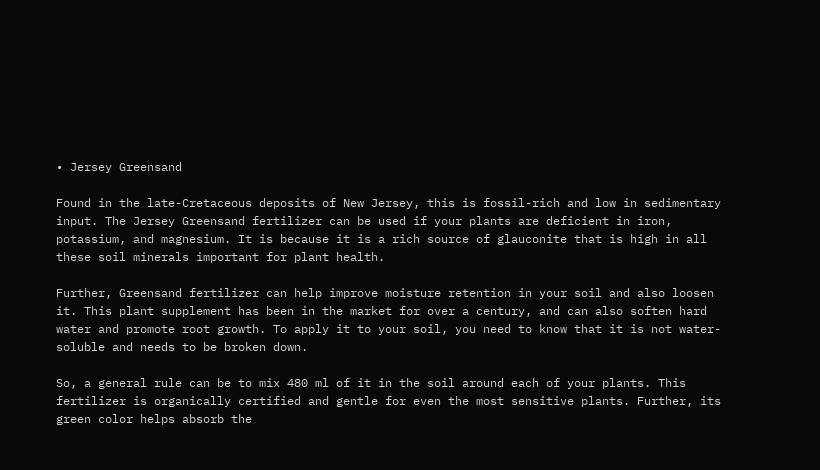• Jersey Greensand

Found in the late-Cretaceous deposits of New Jersey, this is fossil-rich and low in sedimentary input. The Jersey Greensand fertilizer can be used if your plants are deficient in iron, potassium, and magnesium. It is because it is a rich source of glauconite that is high in all these soil minerals important for plant health.

Further, Greensand fertilizer can help improve moisture retention in your soil and also loosen it. This plant supplement has been in the market for over a century, and can also soften hard water and promote root growth. To apply it to your soil, you need to know that it is not water-soluble and needs to be broken down.

So, a general rule can be to mix 480 ml of it in the soil around each of your plants. This fertilizer is organically certified and gentle for even the most sensitive plants. Further, its green color helps absorb the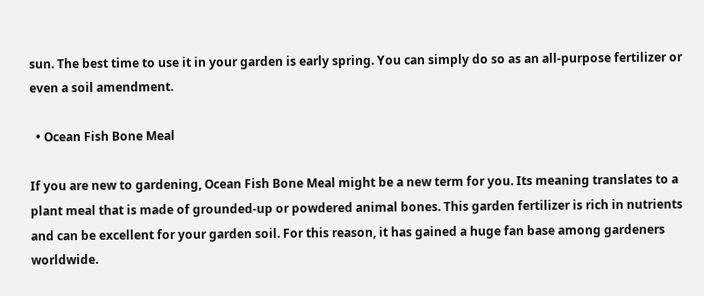sun. The best time to use it in your garden is early spring. You can simply do so as an all-purpose fertilizer or even a soil amendment.

  • Ocean Fish Bone Meal

If you are new to gardening, Ocean Fish Bone Meal might be a new term for you. Its meaning translates to a plant meal that is made of grounded-up or powdered animal bones. This garden fertilizer is rich in nutrients and can be excellent for your garden soil. For this reason, it has gained a huge fan base among gardeners worldwide.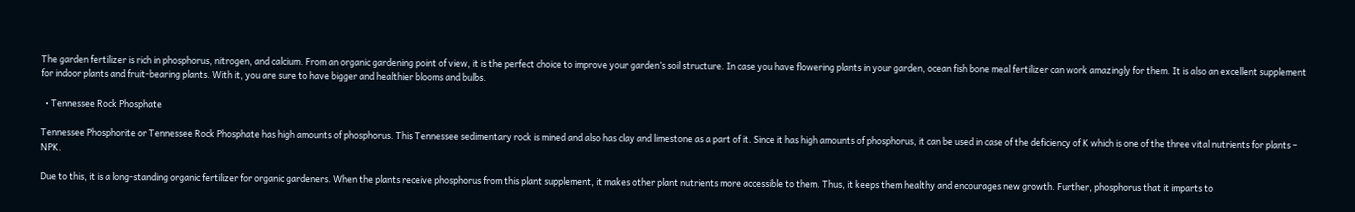The garden fertilizer is rich in phosphorus, nitrogen, and calcium. From an organic gardening point of view, it is the perfect choice to improve your garden’s soil structure. In case you have flowering plants in your garden, ocean fish bone meal fertilizer can work amazingly for them. It is also an excellent supplement for indoor plants and fruit-bearing plants. With it, you are sure to have bigger and healthier blooms and bulbs.

  • Tennessee Rock Phosphate

Tennessee Phosphorite or Tennessee Rock Phosphate has high amounts of phosphorus. This Tennessee sedimentary rock is mined and also has clay and limestone as a part of it. Since it has high amounts of phosphorus, it can be used in case of the deficiency of K which is one of the three vital nutrients for plants – NPK.

Due to this, it is a long-standing organic fertilizer for organic gardeners. When the plants receive phosphorus from this plant supplement, it makes other plant nutrients more accessible to them. Thus, it keeps them healthy and encourages new growth. Further, phosphorus that it imparts to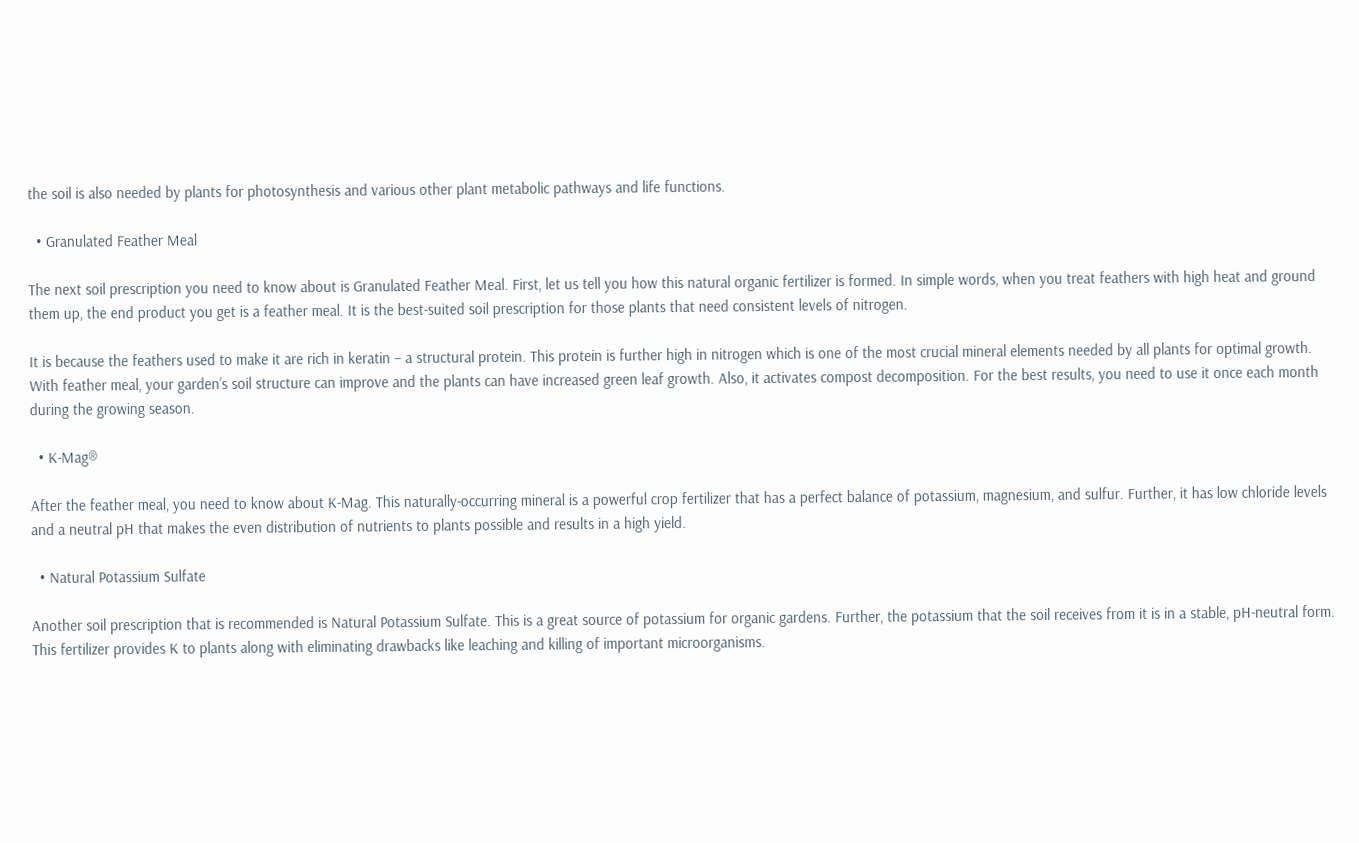the soil is also needed by plants for photosynthesis and various other plant metabolic pathways and life functions.

  • Granulated Feather Meal

The next soil prescription you need to know about is Granulated Feather Meal. First, let us tell you how this natural organic fertilizer is formed. In simple words, when you treat feathers with high heat and ground them up, the end product you get is a feather meal. It is the best-suited soil prescription for those plants that need consistent levels of nitrogen.

It is because the feathers used to make it are rich in keratin – a structural protein. This protein is further high in nitrogen which is one of the most crucial mineral elements needed by all plants for optimal growth. With feather meal, your garden’s soil structure can improve and the plants can have increased green leaf growth. Also, it activates compost decomposition. For the best results, you need to use it once each month during the growing season.

  • K-Mag®

After the feather meal, you need to know about K-Mag. This naturally-occurring mineral is a powerful crop fertilizer that has a perfect balance of potassium, magnesium, and sulfur. Further, it has low chloride levels and a neutral pH that makes the even distribution of nutrients to plants possible and results in a high yield.

  • Natural Potassium Sulfate

Another soil prescription that is recommended is Natural Potassium Sulfate. This is a great source of potassium for organic gardens. Further, the potassium that the soil receives from it is in a stable, pH-neutral form. This fertilizer provides K to plants along with eliminating drawbacks like leaching and killing of important microorganisms.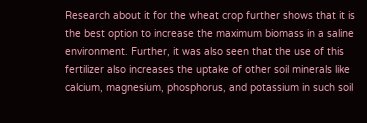Research about it for the wheat crop further shows that it is the best option to increase the maximum biomass in a saline environment. Further, it was also seen that the use of this fertilizer also increases the uptake of other soil minerals like calcium, magnesium, phosphorus, and potassium in such soil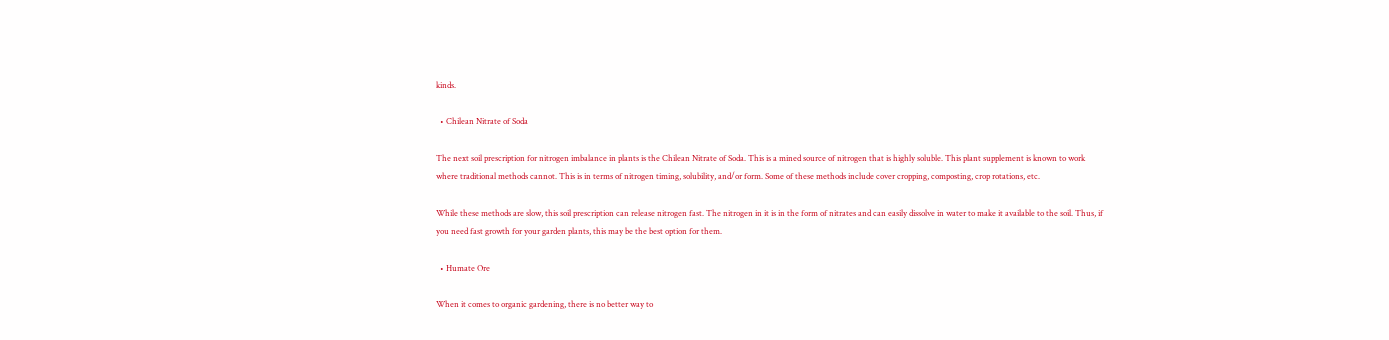kinds.

  • Chilean Nitrate of Soda

The next soil prescription for nitrogen imbalance in plants is the Chilean Nitrate of Soda. This is a mined source of nitrogen that is highly soluble. This plant supplement is known to work where traditional methods cannot. This is in terms of nitrogen timing, solubility, and/or form. Some of these methods include cover cropping, composting, crop rotations, etc.

While these methods are slow, this soil prescription can release nitrogen fast. The nitrogen in it is in the form of nitrates and can easily dissolve in water to make it available to the soil. Thus, if you need fast growth for your garden plants, this may be the best option for them.

  • Humate Ore

When it comes to organic gardening, there is no better way to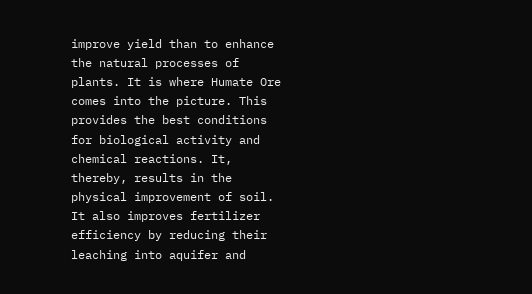improve yield than to enhance the natural processes of plants. It is where Humate Ore comes into the picture. This provides the best conditions for biological activity and chemical reactions. It, thereby, results in the physical improvement of soil. It also improves fertilizer efficiency by reducing their leaching into aquifer and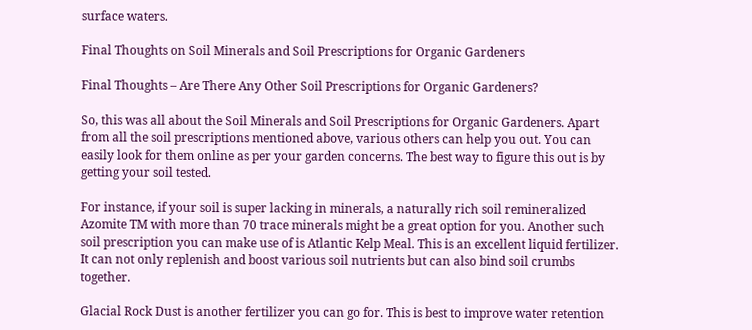surface waters.

Final Thoughts on Soil Minerals and Soil Prescriptions for Organic Gardeners

Final Thoughts – Are There Any Other Soil Prescriptions for Organic Gardeners?

So, this was all about the Soil Minerals and Soil Prescriptions for Organic Gardeners. Apart from all the soil prescriptions mentioned above, various others can help you out. You can easily look for them online as per your garden concerns. The best way to figure this out is by getting your soil tested.

For instance, if your soil is super lacking in minerals, a naturally rich soil remineralized Azomite TM with more than 70 trace minerals might be a great option for you. Another such soil prescription you can make use of is Atlantic Kelp Meal. This is an excellent liquid fertilizer. It can not only replenish and boost various soil nutrients but can also bind soil crumbs together.

Glacial Rock Dust is another fertilizer you can go for. This is best to improve water retention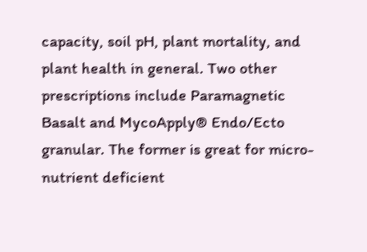capacity, soil pH, plant mortality, and plant health in general. Two other prescriptions include Paramagnetic Basalt and MycoApply® Endo/Ecto granular. The former is great for micro-nutrient deficient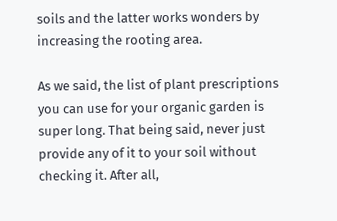soils and the latter works wonders by increasing the rooting area.

As we said, the list of plant prescriptions you can use for your organic garden is super long. That being said, never just provide any of it to your soil without checking it. After all,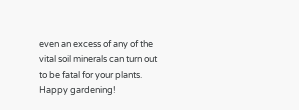even an excess of any of the vital soil minerals can turn out to be fatal for your plants. Happy gardening!